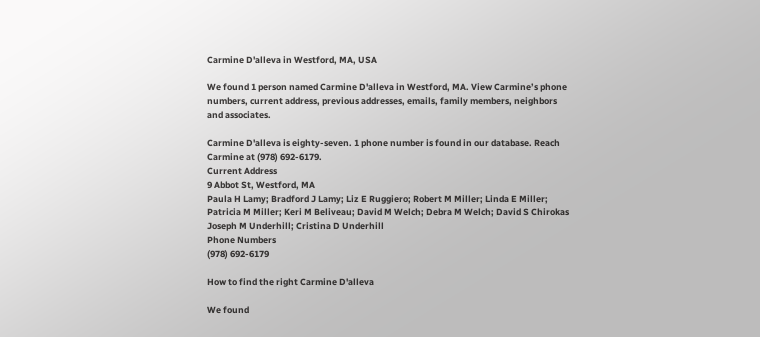Carmine D'alleva in Westford, MA, USA

We found 1 person named Carmine D'alleva in Westford, MA. View Carmine’s phone numbers, current address, previous addresses, emails, family members, neighbors and associates.

Carmine D'alleva is eighty-seven. 1 phone number is found in our database. Reach Carmine at (978) 692-6179.
Current Address
9 Abbot St, Westford, MA
Paula H Lamy; Bradford J Lamy; Liz E Ruggiero; Robert M Miller; Linda E Miller; Patricia M Miller; Keri M Beliveau; David M Welch; Debra M Welch; David S Chirokas
Joseph M Underhill; Cristina D Underhill
Phone Numbers
(978) 692-6179

How to find the right Carmine D'alleva

We found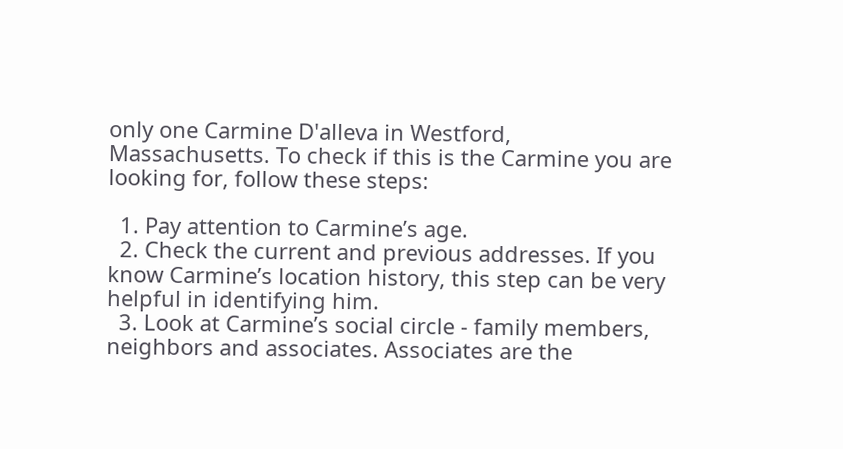only one Carmine D'alleva in Westford, Massachusetts. To check if this is the Carmine you are looking for, follow these steps:

  1. Pay attention to Carmine’s age.
  2. Check the current and previous addresses. If you know Carmine’s location history, this step can be very helpful in identifying him.
  3. Look at Carmine’s social circle - family members, neighbors and associates. Associates are the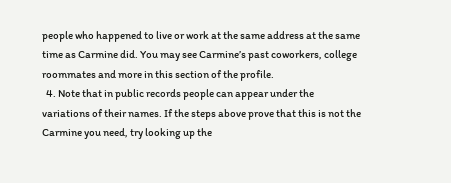people who happened to live or work at the same address at the same time as Carmine did. You may see Carmine’s past coworkers, college roommates and more in this section of the profile.
  4. Note that in public records people can appear under the variations of their names. If the steps above prove that this is not the Carmine you need, try looking up the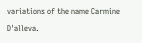variations of the name Carmine D'alleva.